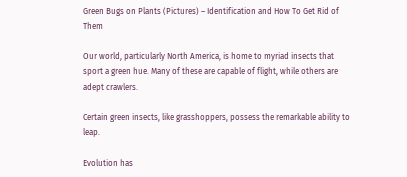Green Bugs on Plants (Pictures) – Identification and How To Get Rid of Them

Our world, particularly North America, is home to myriad insects that sport a green hue. Many of these are capable of flight, while others are adept crawlers.

Certain green insects, like grasshoppers, possess the remarkable ability to leap.

Evolution has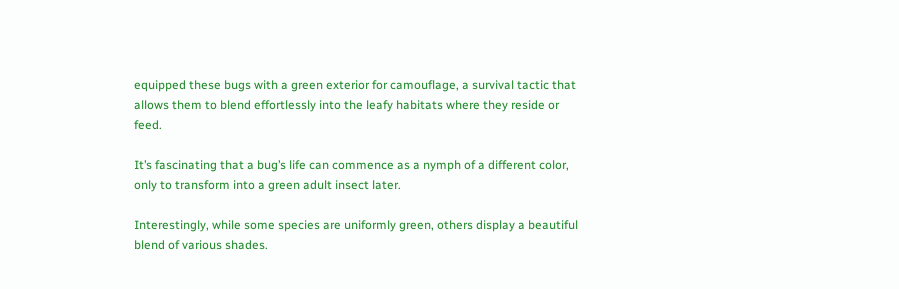equipped these bugs with a green exterior for camouflage, a survival tactic that allows them to blend effortlessly into the leafy habitats where they reside or feed.

It’s fascinating that a bug’s life can commence as a nymph of a different color, only to transform into a green adult insect later.

Interestingly, while some species are uniformly green, others display a beautiful blend of various shades.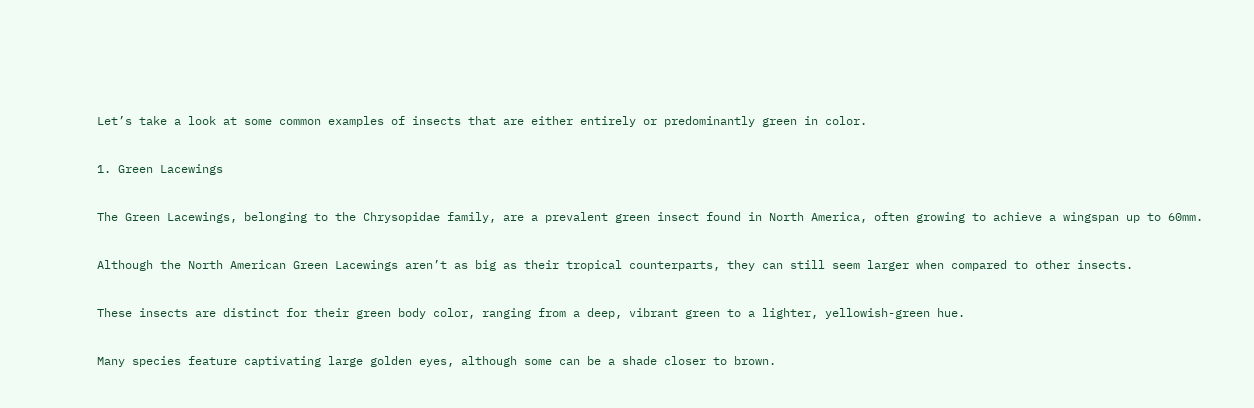Let’s take a look at some common examples of insects that are either entirely or predominantly green in color.

1. Green Lacewings

The Green Lacewings, belonging to the Chrysopidae family, are a prevalent green insect found in North America, often growing to achieve a wingspan up to 60mm.

Although the North American Green Lacewings aren’t as big as their tropical counterparts, they can still seem larger when compared to other insects.

These insects are distinct for their green body color, ranging from a deep, vibrant green to a lighter, yellowish-green hue.

Many species feature captivating large golden eyes, although some can be a shade closer to brown.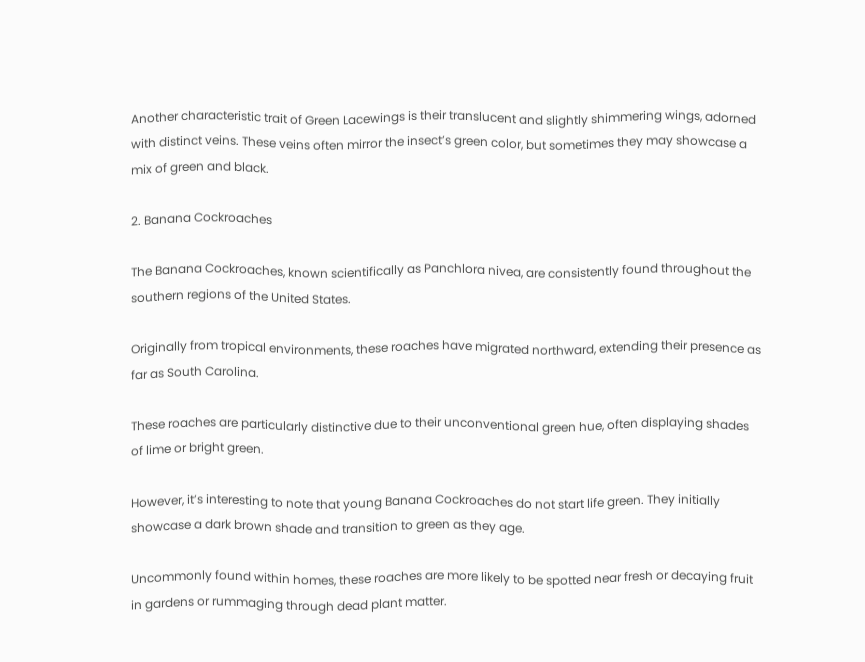Another characteristic trait of Green Lacewings is their translucent and slightly shimmering wings, adorned with distinct veins. These veins often mirror the insect’s green color, but sometimes they may showcase a mix of green and black.

2. Banana Cockroaches

The Banana Cockroaches, known scientifically as Panchlora nivea, are consistently found throughout the southern regions of the United States.

Originally from tropical environments, these roaches have migrated northward, extending their presence as far as South Carolina.

These roaches are particularly distinctive due to their unconventional green hue, often displaying shades of lime or bright green.

However, it’s interesting to note that young Banana Cockroaches do not start life green. They initially showcase a dark brown shade and transition to green as they age.

Uncommonly found within homes, these roaches are more likely to be spotted near fresh or decaying fruit in gardens or rummaging through dead plant matter.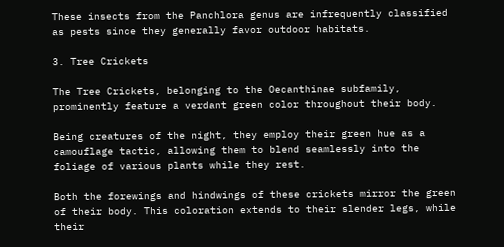These insects from the Panchlora genus are infrequently classified as pests since they generally favor outdoor habitats.

3. Tree Crickets

The Tree Crickets, belonging to the Oecanthinae subfamily, prominently feature a verdant green color throughout their body.

Being creatures of the night, they employ their green hue as a camouflage tactic, allowing them to blend seamlessly into the foliage of various plants while they rest.

Both the forewings and hindwings of these crickets mirror the green of their body. This coloration extends to their slender legs, while their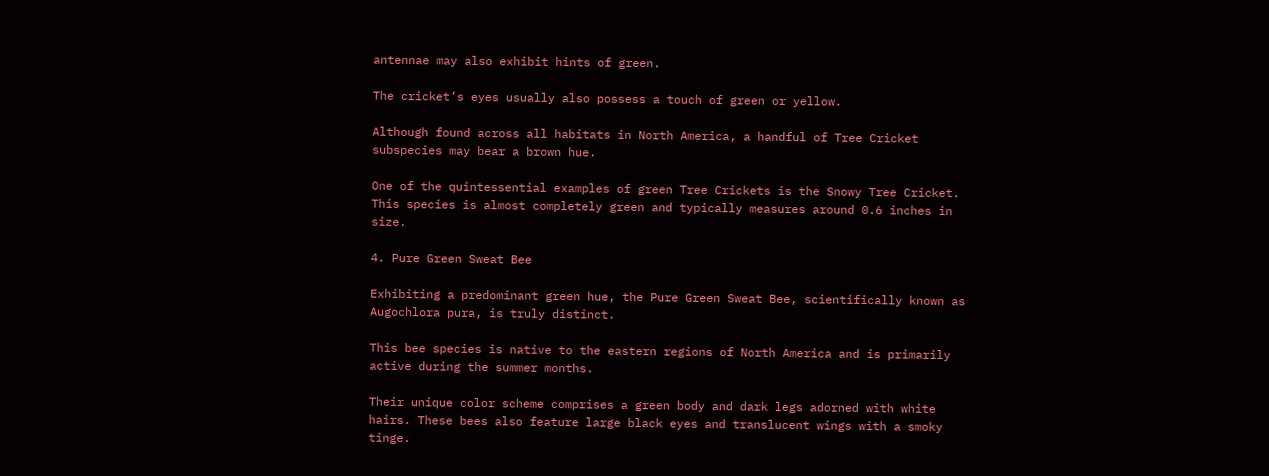antennae may also exhibit hints of green.

The cricket’s eyes usually also possess a touch of green or yellow.

Although found across all habitats in North America, a handful of Tree Cricket subspecies may bear a brown hue.

One of the quintessential examples of green Tree Crickets is the Snowy Tree Cricket. This species is almost completely green and typically measures around 0.6 inches in size.

4. Pure Green Sweat Bee

Exhibiting a predominant green hue, the Pure Green Sweat Bee, scientifically known as Augochlora pura, is truly distinct.

This bee species is native to the eastern regions of North America and is primarily active during the summer months.

Their unique color scheme comprises a green body and dark legs adorned with white hairs. These bees also feature large black eyes and translucent wings with a smoky tinge.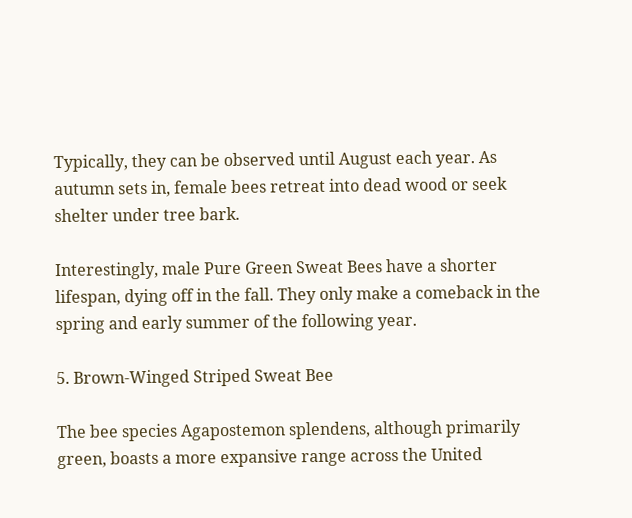Typically, they can be observed until August each year. As autumn sets in, female bees retreat into dead wood or seek shelter under tree bark.

Interestingly, male Pure Green Sweat Bees have a shorter lifespan, dying off in the fall. They only make a comeback in the spring and early summer of the following year.

5. Brown-Winged Striped Sweat Bee

The bee species Agapostemon splendens, although primarily green, boasts a more expansive range across the United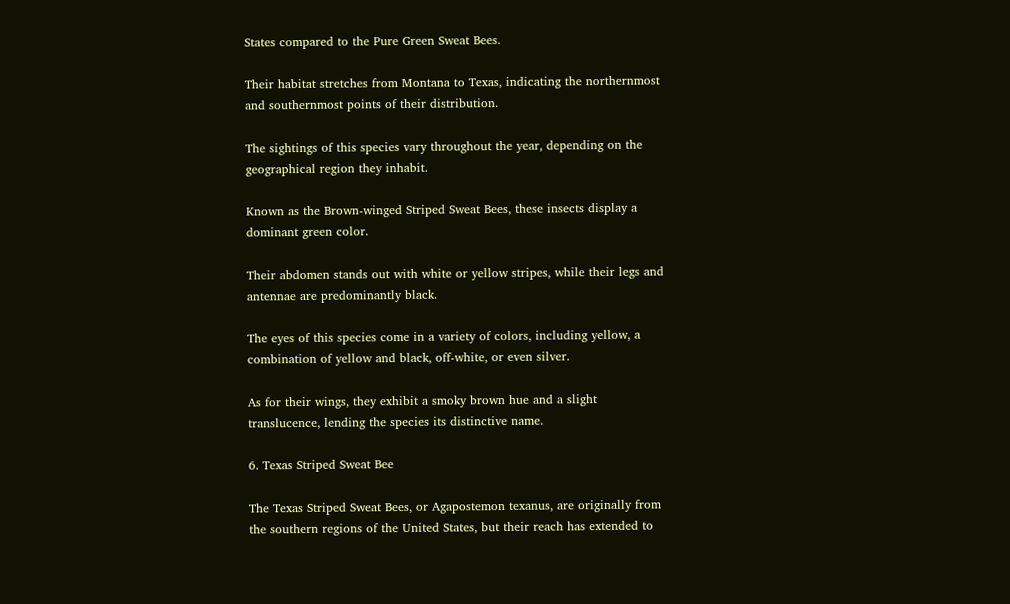States compared to the Pure Green Sweat Bees.

Their habitat stretches from Montana to Texas, indicating the northernmost and southernmost points of their distribution.

The sightings of this species vary throughout the year, depending on the geographical region they inhabit.

Known as the Brown-winged Striped Sweat Bees, these insects display a dominant green color.

Their abdomen stands out with white or yellow stripes, while their legs and antennae are predominantly black.

The eyes of this species come in a variety of colors, including yellow, a combination of yellow and black, off-white, or even silver.

As for their wings, they exhibit a smoky brown hue and a slight translucence, lending the species its distinctive name.

6. Texas Striped Sweat Bee

The Texas Striped Sweat Bees, or Agapostemon texanus, are originally from the southern regions of the United States, but their reach has extended to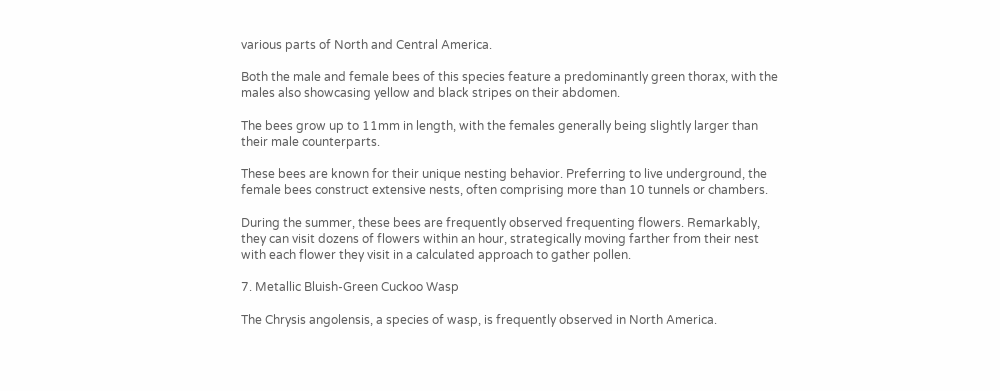various parts of North and Central America.

Both the male and female bees of this species feature a predominantly green thorax, with the males also showcasing yellow and black stripes on their abdomen.

The bees grow up to 11mm in length, with the females generally being slightly larger than their male counterparts.

These bees are known for their unique nesting behavior. Preferring to live underground, the female bees construct extensive nests, often comprising more than 10 tunnels or chambers.

During the summer, these bees are frequently observed frequenting flowers. Remarkably, they can visit dozens of flowers within an hour, strategically moving farther from their nest with each flower they visit in a calculated approach to gather pollen.

7. Metallic Bluish-Green Cuckoo Wasp

The Chrysis angolensis, a species of wasp, is frequently observed in North America.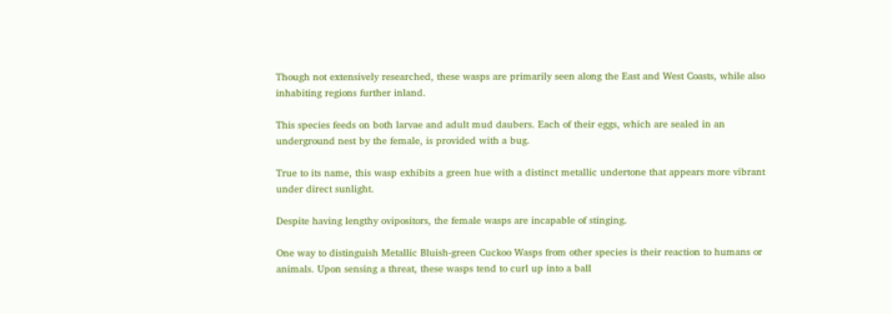Though not extensively researched, these wasps are primarily seen along the East and West Coasts, while also inhabiting regions further inland.

This species feeds on both larvae and adult mud daubers. Each of their eggs, which are sealed in an underground nest by the female, is provided with a bug.

True to its name, this wasp exhibits a green hue with a distinct metallic undertone that appears more vibrant under direct sunlight.

Despite having lengthy ovipositors, the female wasps are incapable of stinging.

One way to distinguish Metallic Bluish-green Cuckoo Wasps from other species is their reaction to humans or animals. Upon sensing a threat, these wasps tend to curl up into a ball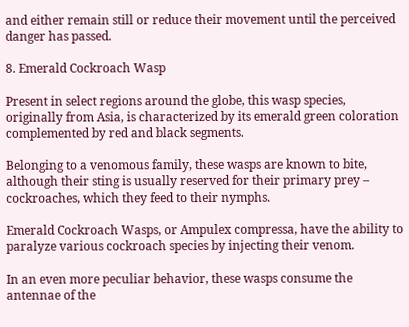and either remain still or reduce their movement until the perceived danger has passed.

8. Emerald Cockroach Wasp

Present in select regions around the globe, this wasp species, originally from Asia, is characterized by its emerald green coloration complemented by red and black segments.

Belonging to a venomous family, these wasps are known to bite, although their sting is usually reserved for their primary prey – cockroaches, which they feed to their nymphs.

Emerald Cockroach Wasps, or Ampulex compressa, have the ability to paralyze various cockroach species by injecting their venom.

In an even more peculiar behavior, these wasps consume the antennae of the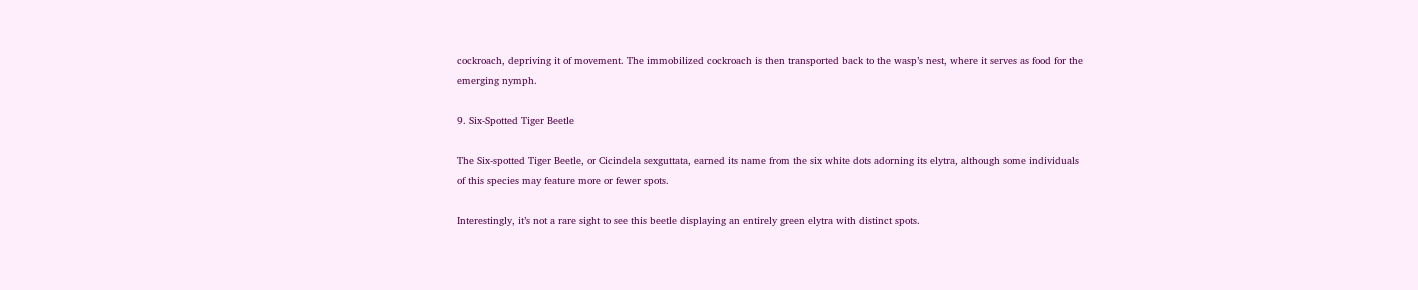cockroach, depriving it of movement. The immobilized cockroach is then transported back to the wasp’s nest, where it serves as food for the emerging nymph.

9. Six-Spotted Tiger Beetle

The Six-spotted Tiger Beetle, or Cicindela sexguttata, earned its name from the six white dots adorning its elytra, although some individuals of this species may feature more or fewer spots.

Interestingly, it’s not a rare sight to see this beetle displaying an entirely green elytra with distinct spots.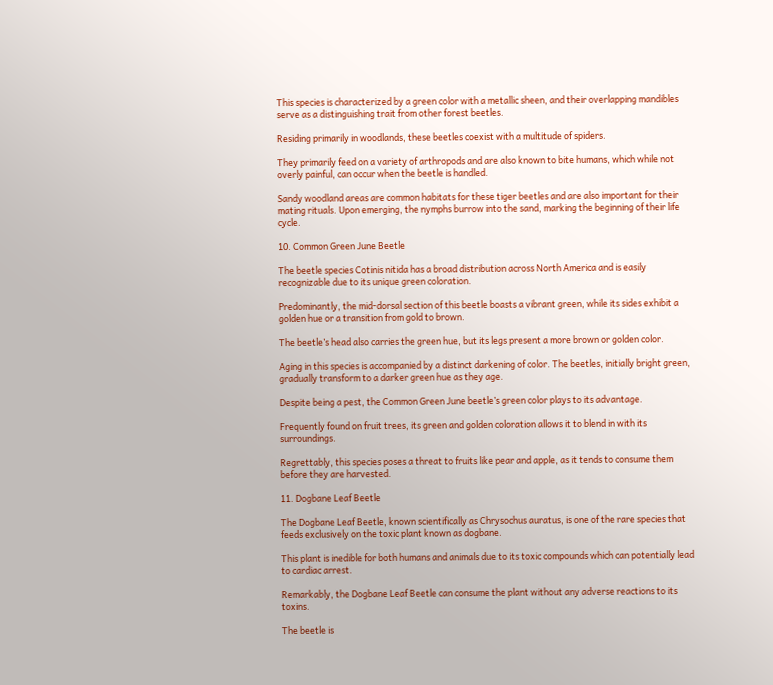This species is characterized by a green color with a metallic sheen, and their overlapping mandibles serve as a distinguishing trait from other forest beetles.

Residing primarily in woodlands, these beetles coexist with a multitude of spiders.

They primarily feed on a variety of arthropods and are also known to bite humans, which while not overly painful, can occur when the beetle is handled.

Sandy woodland areas are common habitats for these tiger beetles and are also important for their mating rituals. Upon emerging, the nymphs burrow into the sand, marking the beginning of their life cycle.

10. Common Green June Beetle

The beetle species Cotinis nitida has a broad distribution across North America and is easily recognizable due to its unique green coloration.

Predominantly, the mid-dorsal section of this beetle boasts a vibrant green, while its sides exhibit a golden hue or a transition from gold to brown.

The beetle’s head also carries the green hue, but its legs present a more brown or golden color.

Aging in this species is accompanied by a distinct darkening of color. The beetles, initially bright green, gradually transform to a darker green hue as they age.

Despite being a pest, the Common Green June beetle’s green color plays to its advantage.

Frequently found on fruit trees, its green and golden coloration allows it to blend in with its surroundings.

Regrettably, this species poses a threat to fruits like pear and apple, as it tends to consume them before they are harvested.

11. Dogbane Leaf Beetle

The Dogbane Leaf Beetle, known scientifically as Chrysochus auratus, is one of the rare species that feeds exclusively on the toxic plant known as dogbane.

This plant is inedible for both humans and animals due to its toxic compounds which can potentially lead to cardiac arrest.

Remarkably, the Dogbane Leaf Beetle can consume the plant without any adverse reactions to its toxins.

The beetle is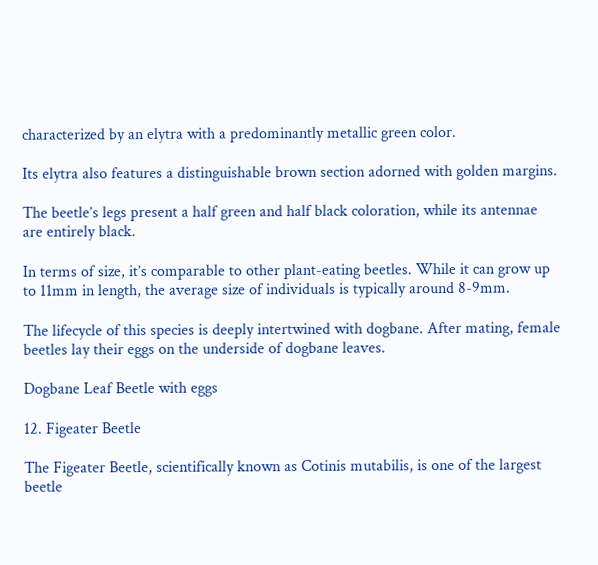characterized by an elytra with a predominantly metallic green color.

Its elytra also features a distinguishable brown section adorned with golden margins.

The beetle’s legs present a half green and half black coloration, while its antennae are entirely black.

In terms of size, it’s comparable to other plant-eating beetles. While it can grow up to 11mm in length, the average size of individuals is typically around 8-9mm.

The lifecycle of this species is deeply intertwined with dogbane. After mating, female beetles lay their eggs on the underside of dogbane leaves.

Dogbane Leaf Beetle with eggs

12. Figeater Beetle

The Figeater Beetle, scientifically known as Cotinis mutabilis, is one of the largest beetle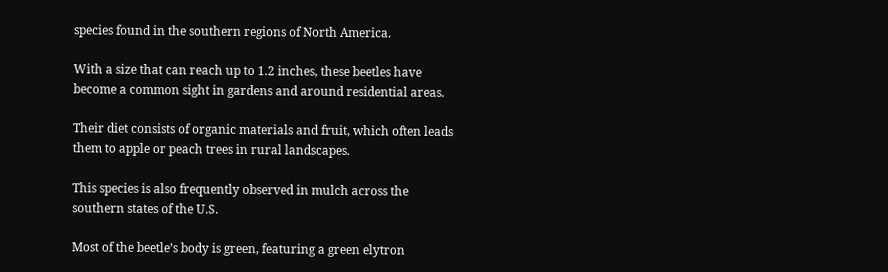species found in the southern regions of North America.

With a size that can reach up to 1.2 inches, these beetles have become a common sight in gardens and around residential areas.

Their diet consists of organic materials and fruit, which often leads them to apple or peach trees in rural landscapes.

This species is also frequently observed in mulch across the southern states of the U.S.

Most of the beetle’s body is green, featuring a green elytron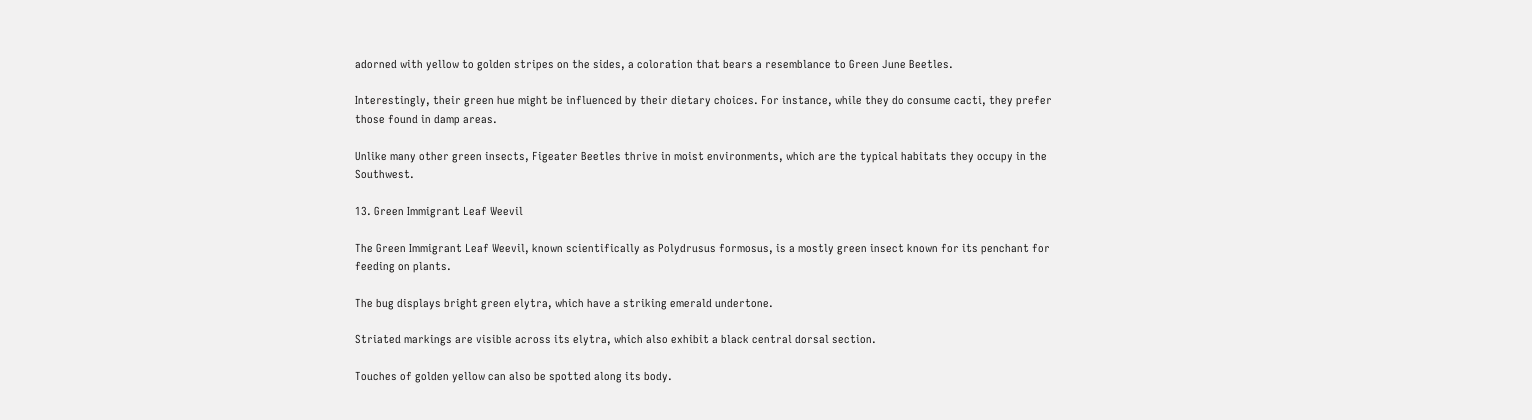adorned with yellow to golden stripes on the sides, a coloration that bears a resemblance to Green June Beetles.

Interestingly, their green hue might be influenced by their dietary choices. For instance, while they do consume cacti, they prefer those found in damp areas.

Unlike many other green insects, Figeater Beetles thrive in moist environments, which are the typical habitats they occupy in the Southwest.

13. Green Immigrant Leaf Weevil

The Green Immigrant Leaf Weevil, known scientifically as Polydrusus formosus, is a mostly green insect known for its penchant for feeding on plants.

The bug displays bright green elytra, which have a striking emerald undertone.

Striated markings are visible across its elytra, which also exhibit a black central dorsal section.

Touches of golden yellow can also be spotted along its body.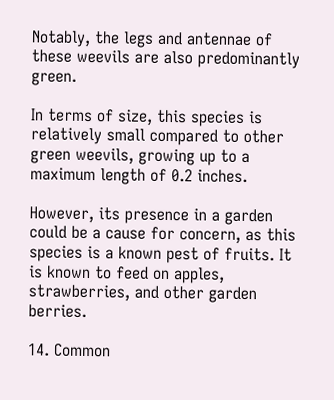Notably, the legs and antennae of these weevils are also predominantly green.

In terms of size, this species is relatively small compared to other green weevils, growing up to a maximum length of 0.2 inches.

However, its presence in a garden could be a cause for concern, as this species is a known pest of fruits. It is known to feed on apples, strawberries, and other garden berries.

14. Common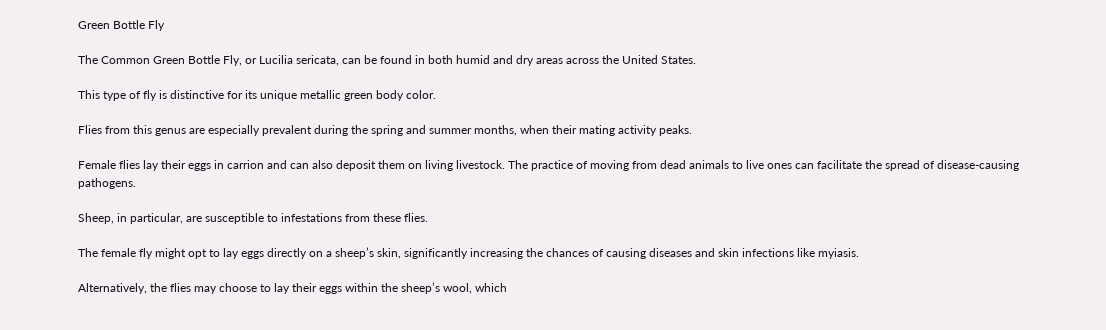Green Bottle Fly

The Common Green Bottle Fly, or Lucilia sericata, can be found in both humid and dry areas across the United States.

This type of fly is distinctive for its unique metallic green body color.

Flies from this genus are especially prevalent during the spring and summer months, when their mating activity peaks.

Female flies lay their eggs in carrion and can also deposit them on living livestock. The practice of moving from dead animals to live ones can facilitate the spread of disease-causing pathogens.

Sheep, in particular, are susceptible to infestations from these flies.

The female fly might opt to lay eggs directly on a sheep’s skin, significantly increasing the chances of causing diseases and skin infections like myiasis.

Alternatively, the flies may choose to lay their eggs within the sheep’s wool, which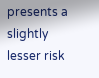presents a slightly lesser risk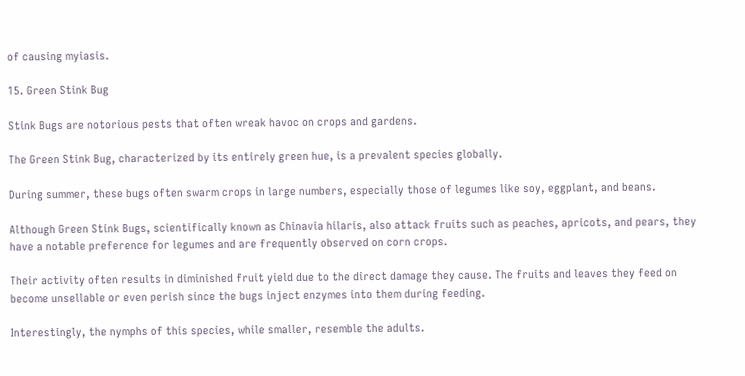of causing myiasis.

15. Green Stink Bug

Stink Bugs are notorious pests that often wreak havoc on crops and gardens.

The Green Stink Bug, characterized by its entirely green hue, is a prevalent species globally.

During summer, these bugs often swarm crops in large numbers, especially those of legumes like soy, eggplant, and beans.

Although Green Stink Bugs, scientifically known as Chinavia hilaris, also attack fruits such as peaches, apricots, and pears, they have a notable preference for legumes and are frequently observed on corn crops.

Their activity often results in diminished fruit yield due to the direct damage they cause. The fruits and leaves they feed on become unsellable or even perish since the bugs inject enzymes into them during feeding.

Interestingly, the nymphs of this species, while smaller, resemble the adults.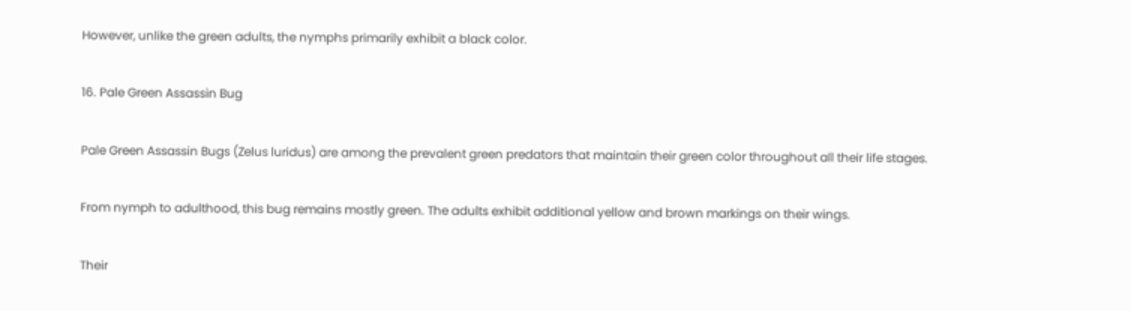However, unlike the green adults, the nymphs primarily exhibit a black color.

16. Pale Green Assassin Bug

Pale Green Assassin Bugs (Zelus luridus) are among the prevalent green predators that maintain their green color throughout all their life stages.

From nymph to adulthood, this bug remains mostly green. The adults exhibit additional yellow and brown markings on their wings.

Their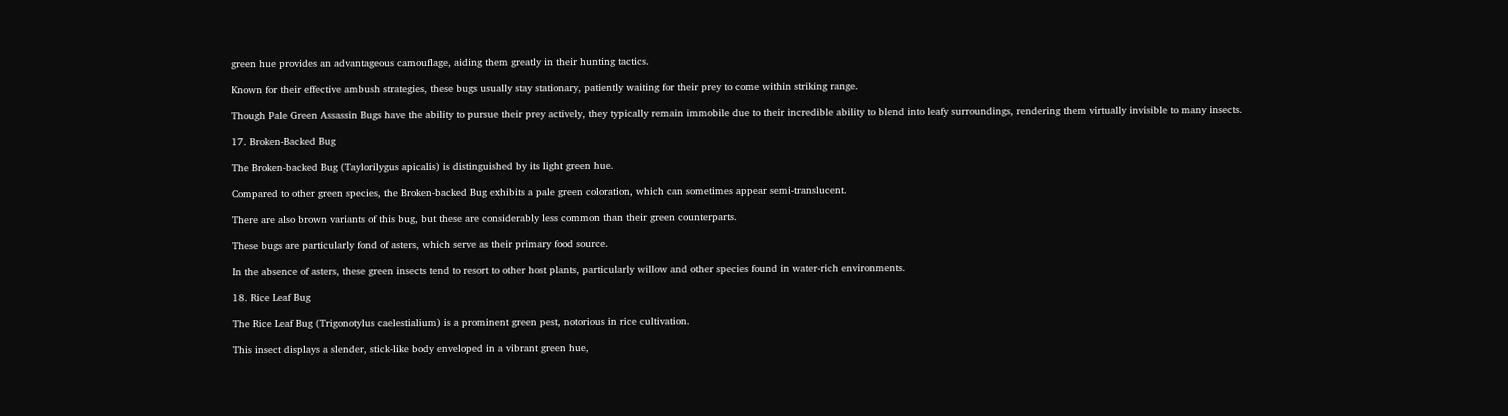green hue provides an advantageous camouflage, aiding them greatly in their hunting tactics.

Known for their effective ambush strategies, these bugs usually stay stationary, patiently waiting for their prey to come within striking range.

Though Pale Green Assassin Bugs have the ability to pursue their prey actively, they typically remain immobile due to their incredible ability to blend into leafy surroundings, rendering them virtually invisible to many insects.

17. Broken-Backed Bug

The Broken-backed Bug (Taylorilygus apicalis) is distinguished by its light green hue.

Compared to other green species, the Broken-backed Bug exhibits a pale green coloration, which can sometimes appear semi-translucent.

There are also brown variants of this bug, but these are considerably less common than their green counterparts.

These bugs are particularly fond of asters, which serve as their primary food source.

In the absence of asters, these green insects tend to resort to other host plants, particularly willow and other species found in water-rich environments.

18. Rice Leaf Bug

The Rice Leaf Bug (Trigonotylus caelestialium) is a prominent green pest, notorious in rice cultivation.

This insect displays a slender, stick-like body enveloped in a vibrant green hue,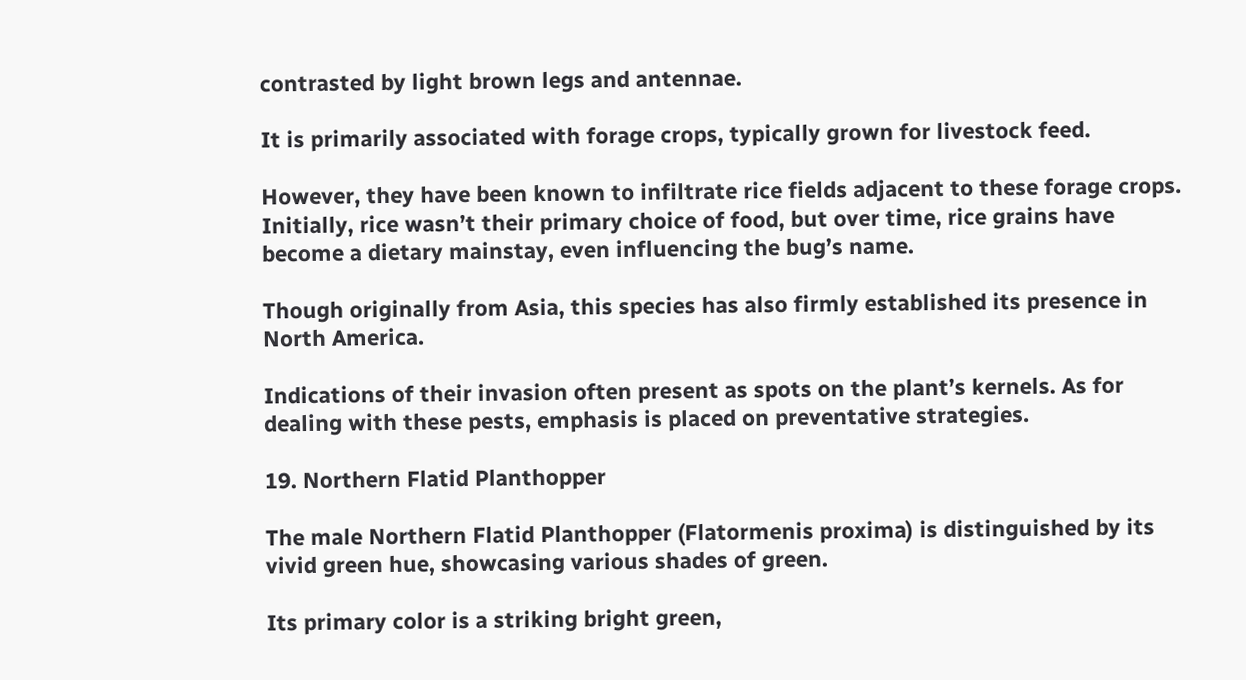contrasted by light brown legs and antennae.

It is primarily associated with forage crops, typically grown for livestock feed.

However, they have been known to infiltrate rice fields adjacent to these forage crops. Initially, rice wasn’t their primary choice of food, but over time, rice grains have become a dietary mainstay, even influencing the bug’s name.

Though originally from Asia, this species has also firmly established its presence in North America.

Indications of their invasion often present as spots on the plant’s kernels. As for dealing with these pests, emphasis is placed on preventative strategies.

19. Northern Flatid Planthopper

The male Northern Flatid Planthopper (Flatormenis proxima) is distinguished by its vivid green hue, showcasing various shades of green.

Its primary color is a striking bright green,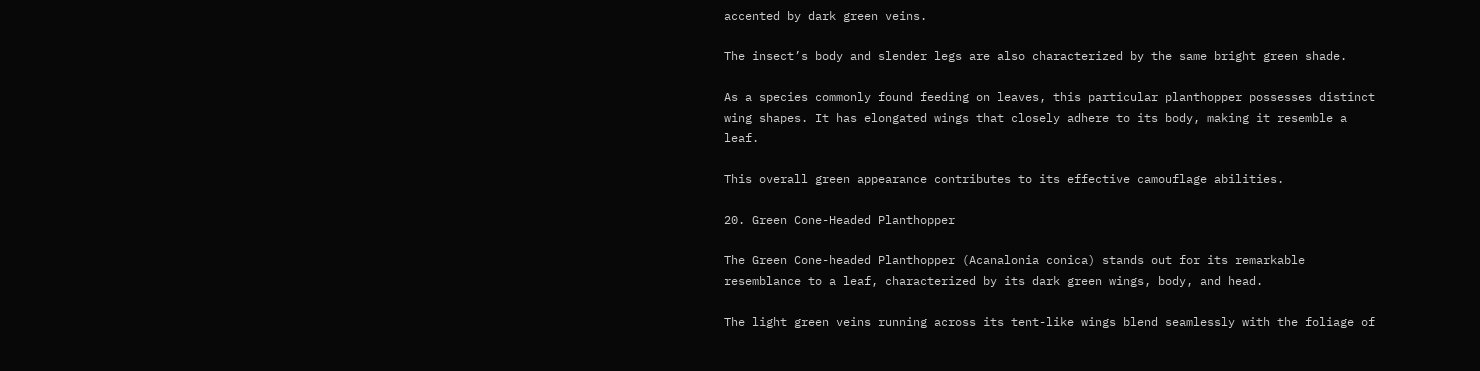accented by dark green veins.

The insect’s body and slender legs are also characterized by the same bright green shade.

As a species commonly found feeding on leaves, this particular planthopper possesses distinct wing shapes. It has elongated wings that closely adhere to its body, making it resemble a leaf.

This overall green appearance contributes to its effective camouflage abilities.

20. Green Cone-Headed Planthopper

The Green Cone-headed Planthopper (Acanalonia conica) stands out for its remarkable resemblance to a leaf, characterized by its dark green wings, body, and head.

The light green veins running across its tent-like wings blend seamlessly with the foliage of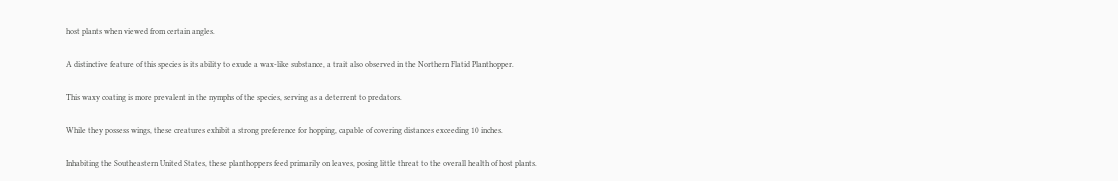host plants when viewed from certain angles.

A distinctive feature of this species is its ability to exude a wax-like substance, a trait also observed in the Northern Flatid Planthopper.

This waxy coating is more prevalent in the nymphs of the species, serving as a deterrent to predators.

While they possess wings, these creatures exhibit a strong preference for hopping, capable of covering distances exceeding 10 inches.

Inhabiting the Southeastern United States, these planthoppers feed primarily on leaves, posing little threat to the overall health of host plants.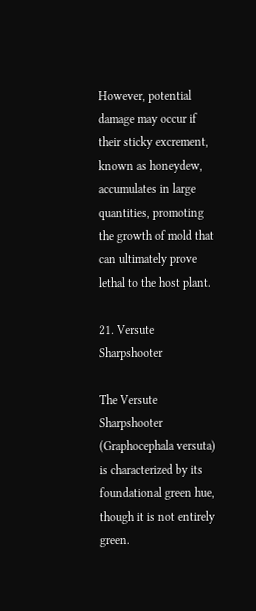However, potential damage may occur if their sticky excrement, known as honeydew, accumulates in large quantities, promoting the growth of mold that can ultimately prove lethal to the host plant.

21. Versute Sharpshooter

The Versute Sharpshooter (Graphocephala versuta) is characterized by its foundational green hue, though it is not entirely green.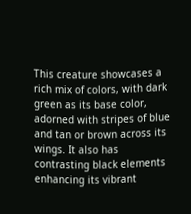This creature showcases a rich mix of colors, with dark green as its base color, adorned with stripes of blue and tan or brown across its wings. It also has contrasting black elements enhancing its vibrant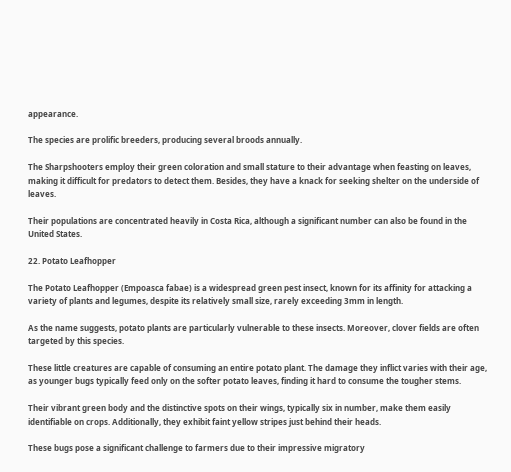appearance.

The species are prolific breeders, producing several broods annually.

The Sharpshooters employ their green coloration and small stature to their advantage when feasting on leaves, making it difficult for predators to detect them. Besides, they have a knack for seeking shelter on the underside of leaves.

Their populations are concentrated heavily in Costa Rica, although a significant number can also be found in the United States.

22. Potato Leafhopper

The Potato Leafhopper (Empoasca fabae) is a widespread green pest insect, known for its affinity for attacking a variety of plants and legumes, despite its relatively small size, rarely exceeding 3mm in length.

As the name suggests, potato plants are particularly vulnerable to these insects. Moreover, clover fields are often targeted by this species.

These little creatures are capable of consuming an entire potato plant. The damage they inflict varies with their age, as younger bugs typically feed only on the softer potato leaves, finding it hard to consume the tougher stems.

Their vibrant green body and the distinctive spots on their wings, typically six in number, make them easily identifiable on crops. Additionally, they exhibit faint yellow stripes just behind their heads.

These bugs pose a significant challenge to farmers due to their impressive migratory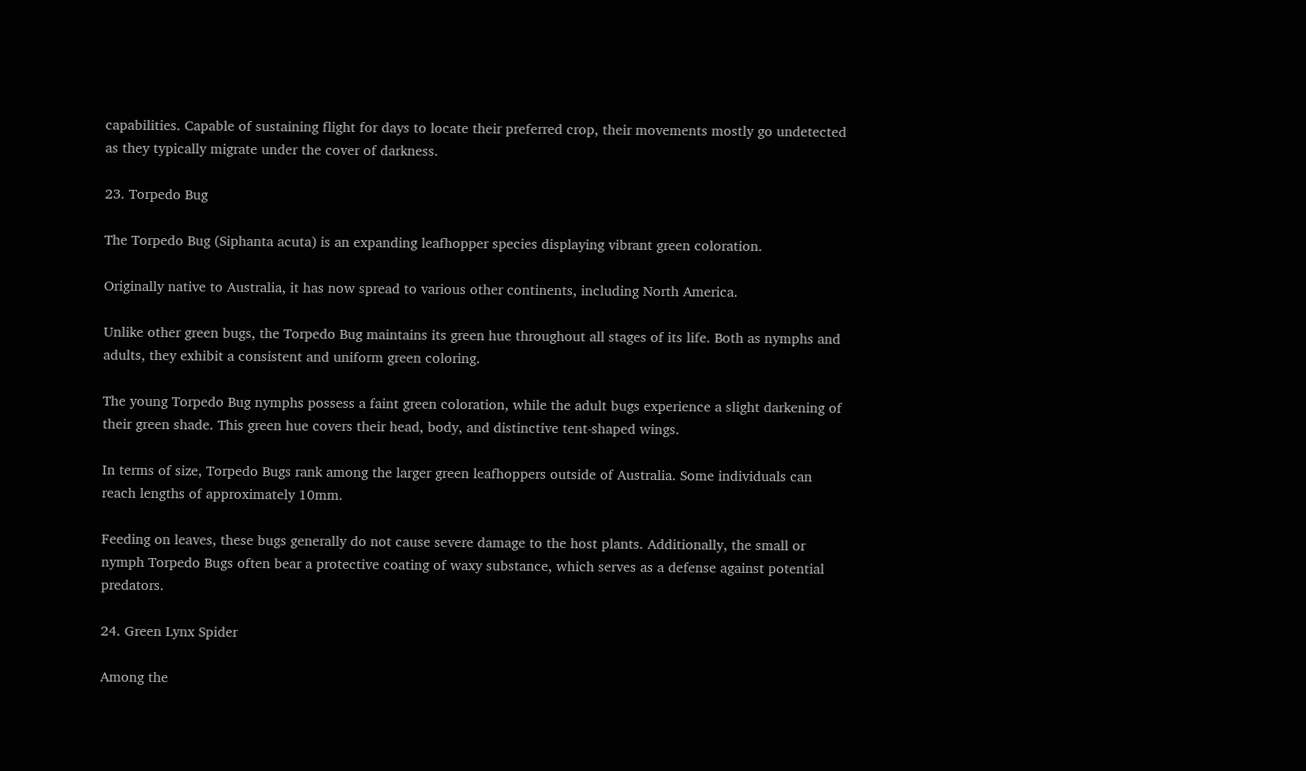capabilities. Capable of sustaining flight for days to locate their preferred crop, their movements mostly go undetected as they typically migrate under the cover of darkness.

23. Torpedo Bug

The Torpedo Bug (Siphanta acuta) is an expanding leafhopper species displaying vibrant green coloration.

Originally native to Australia, it has now spread to various other continents, including North America.

Unlike other green bugs, the Torpedo Bug maintains its green hue throughout all stages of its life. Both as nymphs and adults, they exhibit a consistent and uniform green coloring.

The young Torpedo Bug nymphs possess a faint green coloration, while the adult bugs experience a slight darkening of their green shade. This green hue covers their head, body, and distinctive tent-shaped wings.

In terms of size, Torpedo Bugs rank among the larger green leafhoppers outside of Australia. Some individuals can reach lengths of approximately 10mm.

Feeding on leaves, these bugs generally do not cause severe damage to the host plants. Additionally, the small or nymph Torpedo Bugs often bear a protective coating of waxy substance, which serves as a defense against potential predators.

24. Green Lynx Spider

Among the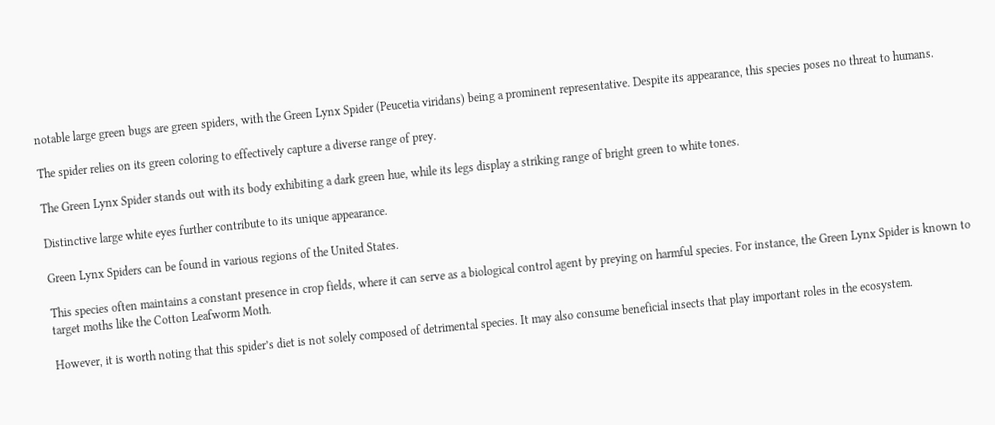notable large green bugs are green spiders, with the Green Lynx Spider (Peucetia viridans) being a prominent representative. Despite its appearance, this species poses no threat to humans.

The spider relies on its green coloring to effectively capture a diverse range of prey.

The Green Lynx Spider stands out with its body exhibiting a dark green hue, while its legs display a striking range of bright green to white tones.

Distinctive large white eyes further contribute to its unique appearance.

Green Lynx Spiders can be found in various regions of the United States.

This species often maintains a constant presence in crop fields, where it can serve as a biological control agent by preying on harmful species. For instance, the Green Lynx Spider is known to target moths like the Cotton Leafworm Moth.

However, it is worth noting that this spider’s diet is not solely composed of detrimental species. It may also consume beneficial insects that play important roles in the ecosystem.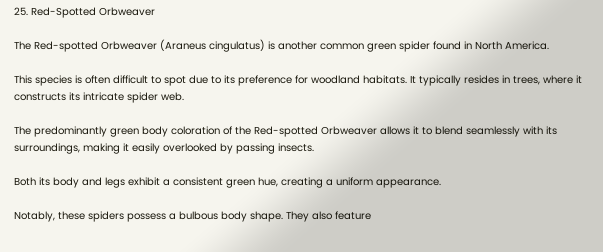25. Red-Spotted Orbweaver

The Red-spotted Orbweaver (Araneus cingulatus) is another common green spider found in North America.

This species is often difficult to spot due to its preference for woodland habitats. It typically resides in trees, where it constructs its intricate spider web.

The predominantly green body coloration of the Red-spotted Orbweaver allows it to blend seamlessly with its surroundings, making it easily overlooked by passing insects.

Both its body and legs exhibit a consistent green hue, creating a uniform appearance.

Notably, these spiders possess a bulbous body shape. They also feature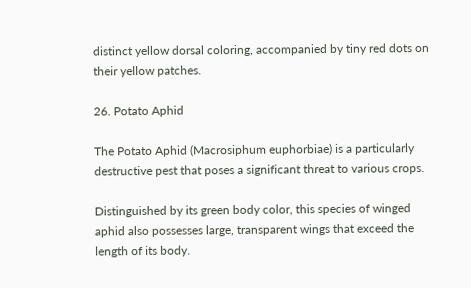distinct yellow dorsal coloring, accompanied by tiny red dots on their yellow patches.

26. Potato Aphid

The Potato Aphid (Macrosiphum euphorbiae) is a particularly destructive pest that poses a significant threat to various crops.

Distinguished by its green body color, this species of winged aphid also possesses large, transparent wings that exceed the length of its body.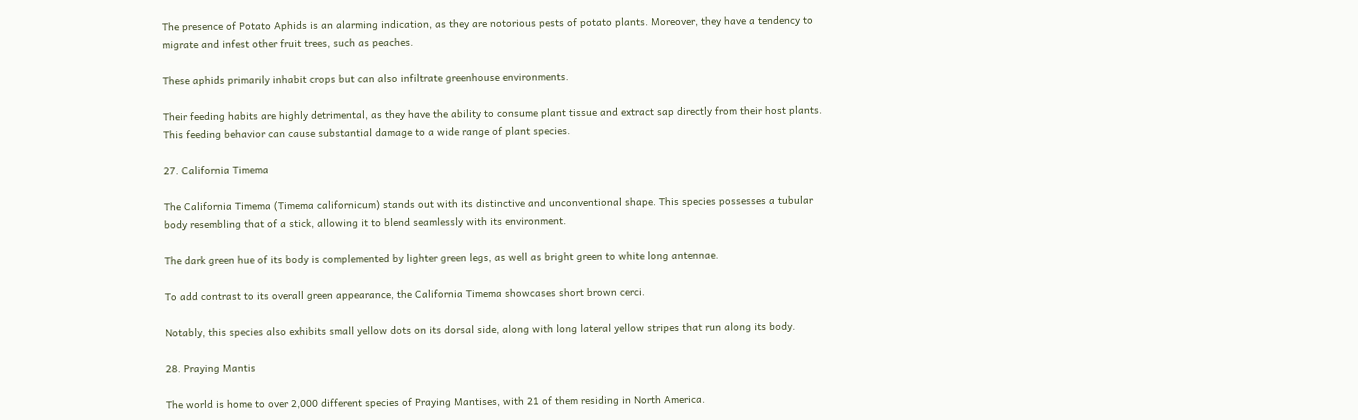The presence of Potato Aphids is an alarming indication, as they are notorious pests of potato plants. Moreover, they have a tendency to migrate and infest other fruit trees, such as peaches.

These aphids primarily inhabit crops but can also infiltrate greenhouse environments.

Their feeding habits are highly detrimental, as they have the ability to consume plant tissue and extract sap directly from their host plants. This feeding behavior can cause substantial damage to a wide range of plant species.

27. California Timema

The California Timema (Timema californicum) stands out with its distinctive and unconventional shape. This species possesses a tubular body resembling that of a stick, allowing it to blend seamlessly with its environment.

The dark green hue of its body is complemented by lighter green legs, as well as bright green to white long antennae.

To add contrast to its overall green appearance, the California Timema showcases short brown cerci.

Notably, this species also exhibits small yellow dots on its dorsal side, along with long lateral yellow stripes that run along its body.

28. Praying Mantis

The world is home to over 2,000 different species of Praying Mantises, with 21 of them residing in North America.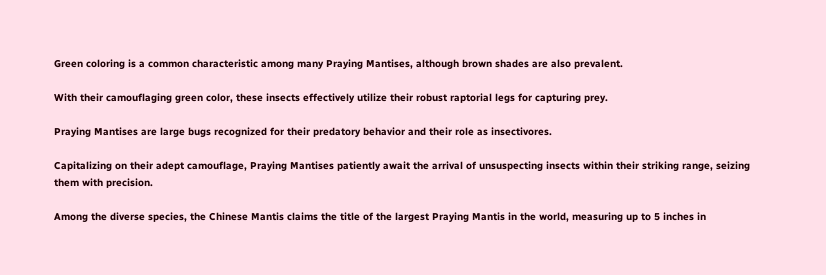Green coloring is a common characteristic among many Praying Mantises, although brown shades are also prevalent.

With their camouflaging green color, these insects effectively utilize their robust raptorial legs for capturing prey.

Praying Mantises are large bugs recognized for their predatory behavior and their role as insectivores.

Capitalizing on their adept camouflage, Praying Mantises patiently await the arrival of unsuspecting insects within their striking range, seizing them with precision.

Among the diverse species, the Chinese Mantis claims the title of the largest Praying Mantis in the world, measuring up to 5 inches in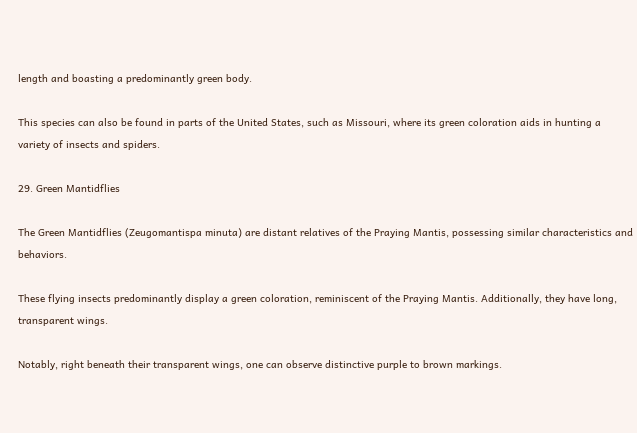length and boasting a predominantly green body.

This species can also be found in parts of the United States, such as Missouri, where its green coloration aids in hunting a variety of insects and spiders.

29. Green Mantidflies

The Green Mantidflies (Zeugomantispa minuta) are distant relatives of the Praying Mantis, possessing similar characteristics and behaviors.

These flying insects predominantly display a green coloration, reminiscent of the Praying Mantis. Additionally, they have long, transparent wings.

Notably, right beneath their transparent wings, one can observe distinctive purple to brown markings.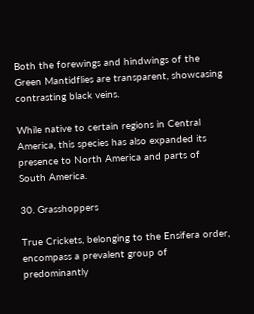Both the forewings and hindwings of the Green Mantidflies are transparent, showcasing contrasting black veins.

While native to certain regions in Central America, this species has also expanded its presence to North America and parts of South America.

30. Grasshoppers

True Crickets, belonging to the Ensifera order, encompass a prevalent group of predominantly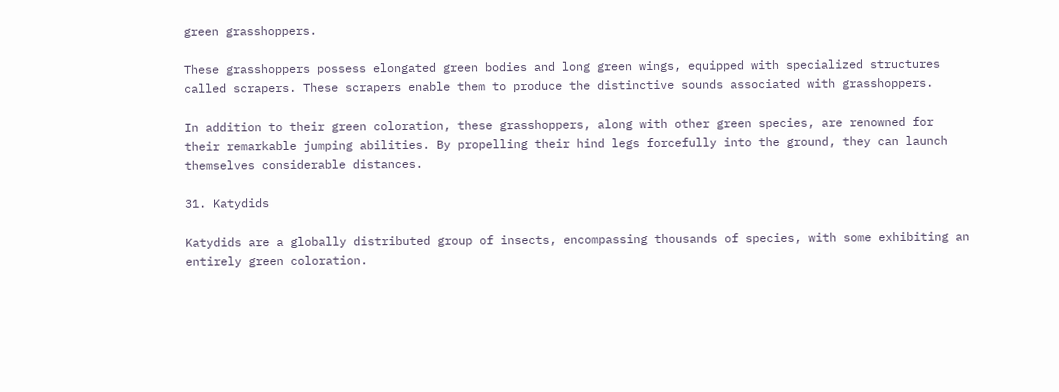green grasshoppers.

These grasshoppers possess elongated green bodies and long green wings, equipped with specialized structures called scrapers. These scrapers enable them to produce the distinctive sounds associated with grasshoppers.

In addition to their green coloration, these grasshoppers, along with other green species, are renowned for their remarkable jumping abilities. By propelling their hind legs forcefully into the ground, they can launch themselves considerable distances.

31. Katydids

Katydids are a globally distributed group of insects, encompassing thousands of species, with some exhibiting an entirely green coloration.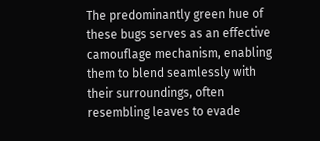The predominantly green hue of these bugs serves as an effective camouflage mechanism, enabling them to blend seamlessly with their surroundings, often resembling leaves to evade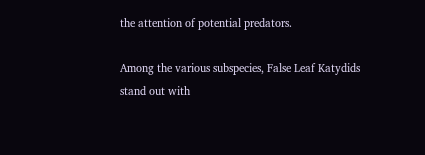the attention of potential predators.

Among the various subspecies, False Leaf Katydids stand out with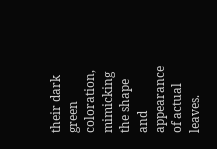their dark green coloration, mimicking the shape and appearance of actual leaves.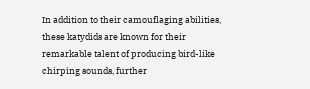In addition to their camouflaging abilities, these katydids are known for their remarkable talent of producing bird-like chirping sounds, further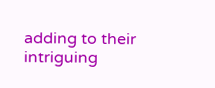adding to their intriguing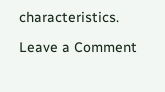characteristics.

Leave a Comment